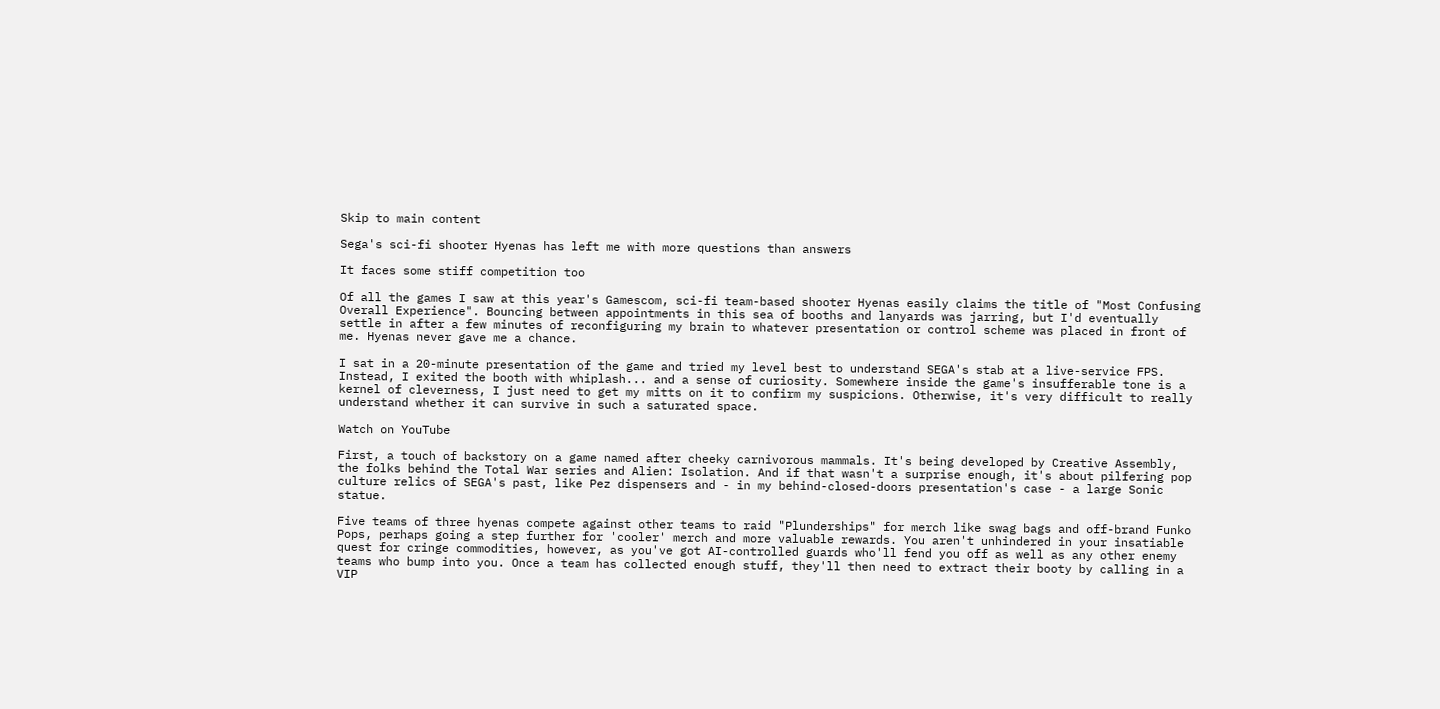Skip to main content

Sega's sci-fi shooter Hyenas has left me with more questions than answers

It faces some stiff competition too

Of all the games I saw at this year's Gamescom, sci-fi team-based shooter Hyenas easily claims the title of "Most Confusing Overall Experience". Bouncing between appointments in this sea of booths and lanyards was jarring, but I'd eventually settle in after a few minutes of reconfiguring my brain to whatever presentation or control scheme was placed in front of me. Hyenas never gave me a chance.

I sat in a 20-minute presentation of the game and tried my level best to understand SEGA's stab at a live-service FPS. Instead, I exited the booth with whiplash... and a sense of curiosity. Somewhere inside the game's insufferable tone is a kernel of cleverness, I just need to get my mitts on it to confirm my suspicions. Otherwise, it's very difficult to really understand whether it can survive in such a saturated space.

Watch on YouTube

First, a touch of backstory on a game named after cheeky carnivorous mammals. It's being developed by Creative Assembly, the folks behind the Total War series and Alien: Isolation. And if that wasn't a surprise enough, it's about pilfering pop culture relics of SEGA's past, like Pez dispensers and - in my behind-closed-doors presentation's case - a large Sonic statue.

Five teams of three hyenas compete against other teams to raid "Plunderships" for merch like swag bags and off-brand Funko Pops, perhaps going a step further for 'cooler' merch and more valuable rewards. You aren't unhindered in your insatiable quest for cringe commodities, however, as you've got AI-controlled guards who'll fend you off as well as any other enemy teams who bump into you. Once a team has collected enough stuff, they'll then need to extract their booty by calling in a VIP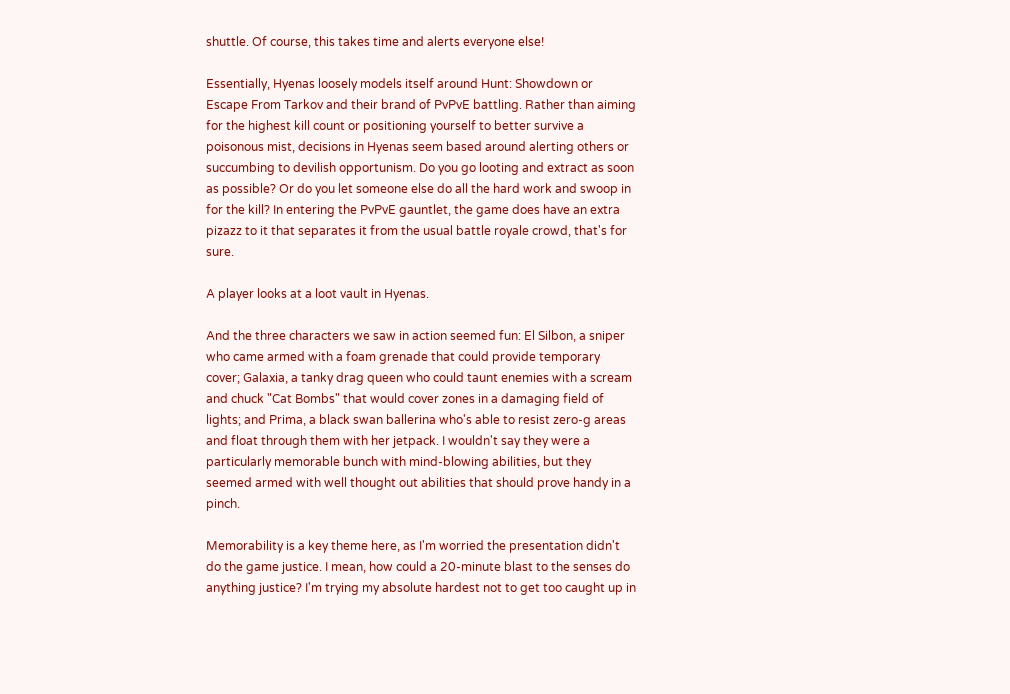shuttle. Of course, this takes time and alerts everyone else!

Essentially, Hyenas loosely models itself around Hunt: Showdown or Escape From Tarkov and their brand of PvPvE battling. Rather than aiming for the highest kill count or positioning yourself to better survive a poisonous mist, decisions in Hyenas seem based around alerting others or succumbing to devilish opportunism. Do you go looting and extract as soon as possible? Or do you let someone else do all the hard work and swoop in for the kill? In entering the PvPvE gauntlet, the game does have an extra pizazz to it that separates it from the usual battle royale crowd, that's for sure.

A player looks at a loot vault in Hyenas.

And the three characters we saw in action seemed fun: El Silbon, a sniper who came armed with a foam grenade that could provide temporary cover; Galaxia, a tanky drag queen who could taunt enemies with a scream and chuck "Cat Bombs" that would cover zones in a damaging field of lights; and Prima, a black swan ballerina who's able to resist zero-g areas and float through them with her jetpack. I wouldn't say they were a particularly memorable bunch with mind-blowing abilities, but they seemed armed with well thought out abilities that should prove handy in a pinch.

Memorability is a key theme here, as I'm worried the presentation didn't do the game justice. I mean, how could a 20-minute blast to the senses do anything justice? I'm trying my absolute hardest not to get too caught up in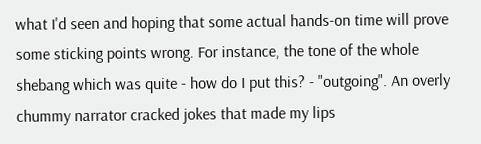what I'd seen and hoping that some actual hands-on time will prove some sticking points wrong. For instance, the tone of the whole shebang which was quite - how do I put this? - "outgoing". An overly chummy narrator cracked jokes that made my lips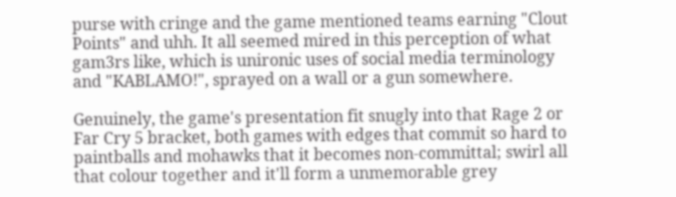purse with cringe and the game mentioned teams earning "Clout Points" and uhh. It all seemed mired in this perception of what gam3rs like, which is unironic uses of social media terminology and "KABLAMO!", sprayed on a wall or a gun somewhere.

Genuinely, the game's presentation fit snugly into that Rage 2 or Far Cry 5 bracket, both games with edges that commit so hard to paintballs and mohawks that it becomes non-committal; swirl all that colour together and it'll form a unmemorable grey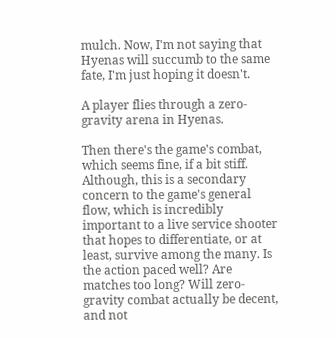mulch. Now, I'm not saying that Hyenas will succumb to the same fate, I'm just hoping it doesn't.

A player flies through a zero-gravity arena in Hyenas.

Then there's the game's combat, which seems fine, if a bit stiff. Although, this is a secondary concern to the game's general flow, which is incredibly important to a live service shooter that hopes to differentiate, or at least, survive among the many. Is the action paced well? Are matches too long? Will zero-gravity combat actually be decent, and not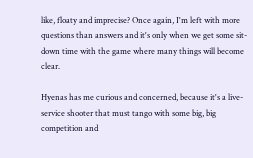like, floaty and imprecise? Once again, I'm left with more questions than answers and it's only when we get some sit-down time with the game where many things will become clear.

Hyenas has me curious and concerned, because it's a live-service shooter that must tango with some big, big competition and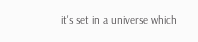it's set in a universe which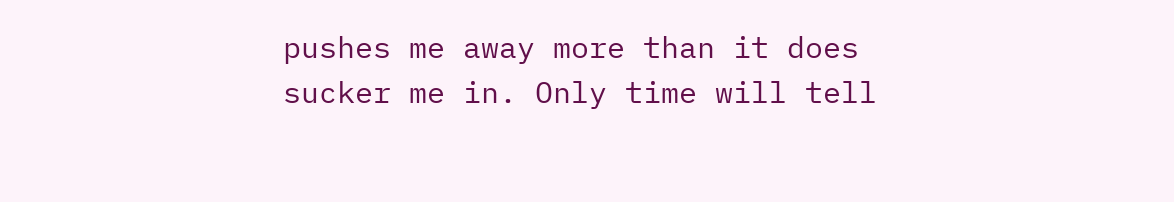pushes me away more than it does sucker me in. Only time will tell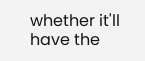whether it'll have the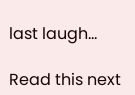last laugh...

Read this next